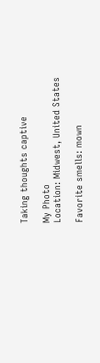Taking thoughts captive

My Photo
Location: Midwest, United States

Favorite smells: mown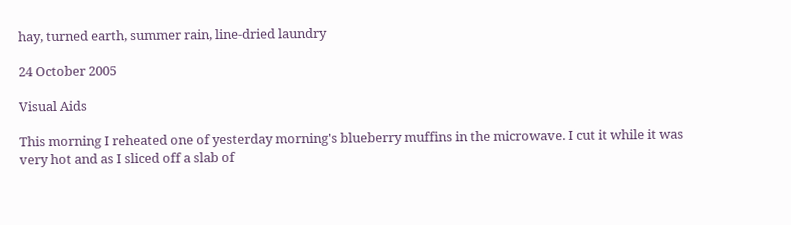hay, turned earth, summer rain, line-dried laundry

24 October 2005

Visual Aids

This morning I reheated one of yesterday morning's blueberry muffins in the microwave. I cut it while it was very hot and as I sliced off a slab of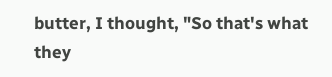butter, I thought, "So that's what they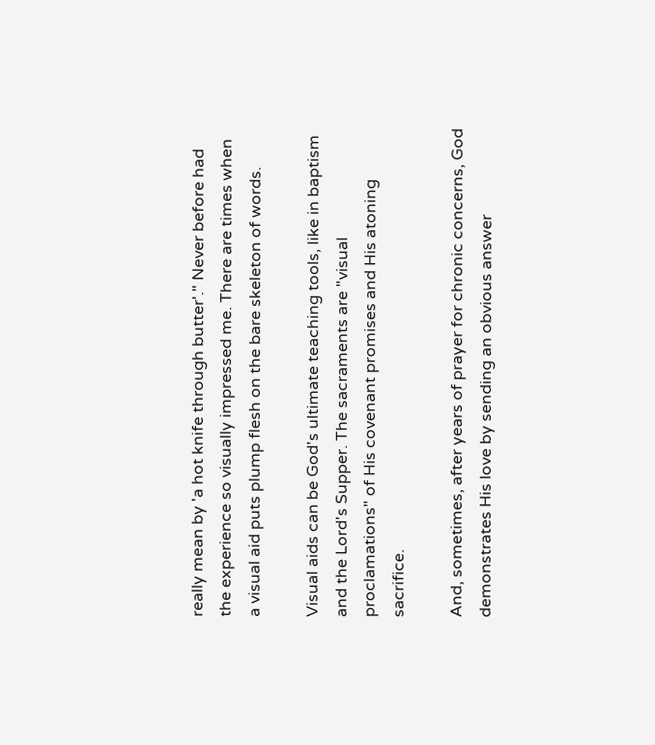really mean by 'a hot knife through butter'." Never before had the experience so visually impressed me. There are times when a visual aid puts plump flesh on the bare skeleton of words.

Visual aids can be God's ultimate teaching tools, like in baptism and the Lord's Supper. The sacraments are "visual proclamations" of His covenant promises and His atoning sacrifice.

And, sometimes, after years of prayer for chronic concerns, God demonstrates His love by sending an obvious answer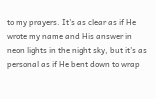to my prayers. It's as clear as if He wrote my name and His answer in neon lights in the night sky, but it's as personal as if He bent down to wrap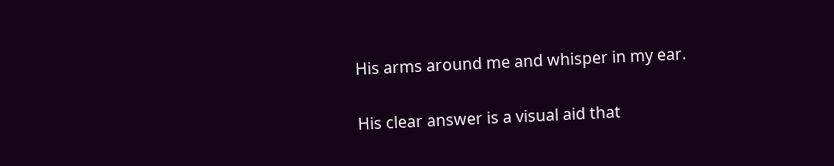His arms around me and whisper in my ear.

His clear answer is a visual aid that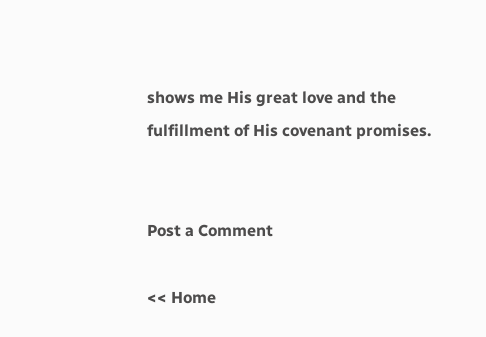shows me His great love and the fulfillment of His covenant promises.


Post a Comment

<< Home